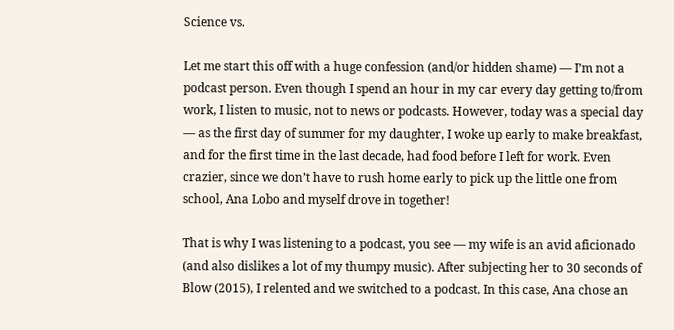Science vs.

Let me start this off with a huge confession (and/or hidden shame) — I’m not a podcast person. Even though I spend an hour in my car every day getting to/from work, I listen to music, not to news or podcasts. However, today was a special day — as the first day of summer for my daughter, I woke up early to make breakfast, and for the first time in the last decade, had food before I left for work. Even crazier, since we don’t have to rush home early to pick up the little one from school, Ana Lobo and myself drove in together!

That is why I was listening to a podcast, you see — my wife is an avid aficionado (and also dislikes a lot of my thumpy music). After subjecting her to 30 seconds of Blow (2015), I relented and we switched to a podcast. In this case, Ana chose an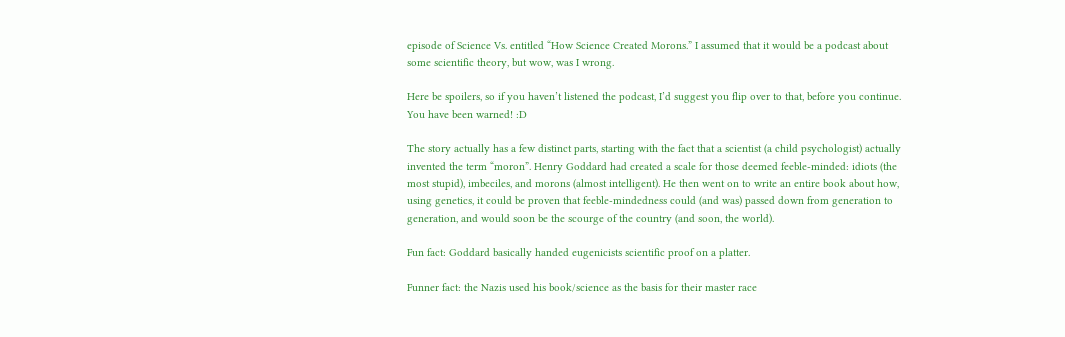episode of Science Vs. entitled “How Science Created Morons.” I assumed that it would be a podcast about some scientific theory, but wow, was I wrong.

Here be spoilers, so if you haven’t listened the podcast, I’d suggest you flip over to that, before you continue. You have been warned! :D

The story actually has a few distinct parts, starting with the fact that a scientist (a child psychologist) actually invented the term “moron”. Henry Goddard had created a scale for those deemed feeble-minded: idiots (the most stupid), imbeciles, and morons (almost intelligent). He then went on to write an entire book about how, using genetics, it could be proven that feeble-mindedness could (and was) passed down from generation to generation, and would soon be the scourge of the country (and soon, the world).

Fun fact: Goddard basically handed eugenicists scientific proof on a platter.

Funner fact: the Nazis used his book/science as the basis for their master race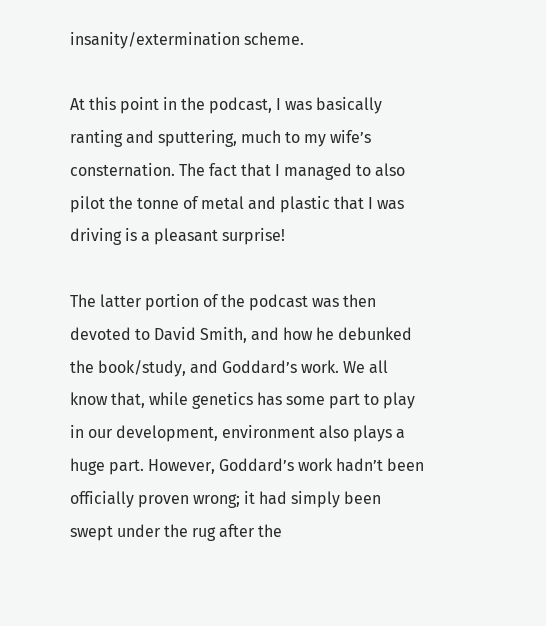insanity/extermination scheme.

At this point in the podcast, I was basically ranting and sputtering, much to my wife’s consternation. The fact that I managed to also pilot the tonne of metal and plastic that I was driving is a pleasant surprise!

The latter portion of the podcast was then devoted to David Smith, and how he debunked the book/study, and Goddard’s work. We all know that, while genetics has some part to play in our development, environment also plays a huge part. However, Goddard’s work hadn’t been officially proven wrong; it had simply been swept under the rug after the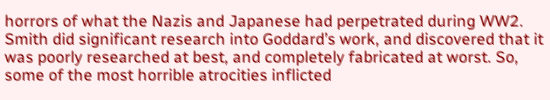horrors of what the Nazis and Japanese had perpetrated during WW2. Smith did significant research into Goddard’s work, and discovered that it was poorly researched at best, and completely fabricated at worst. So, some of the most horrible atrocities inflicted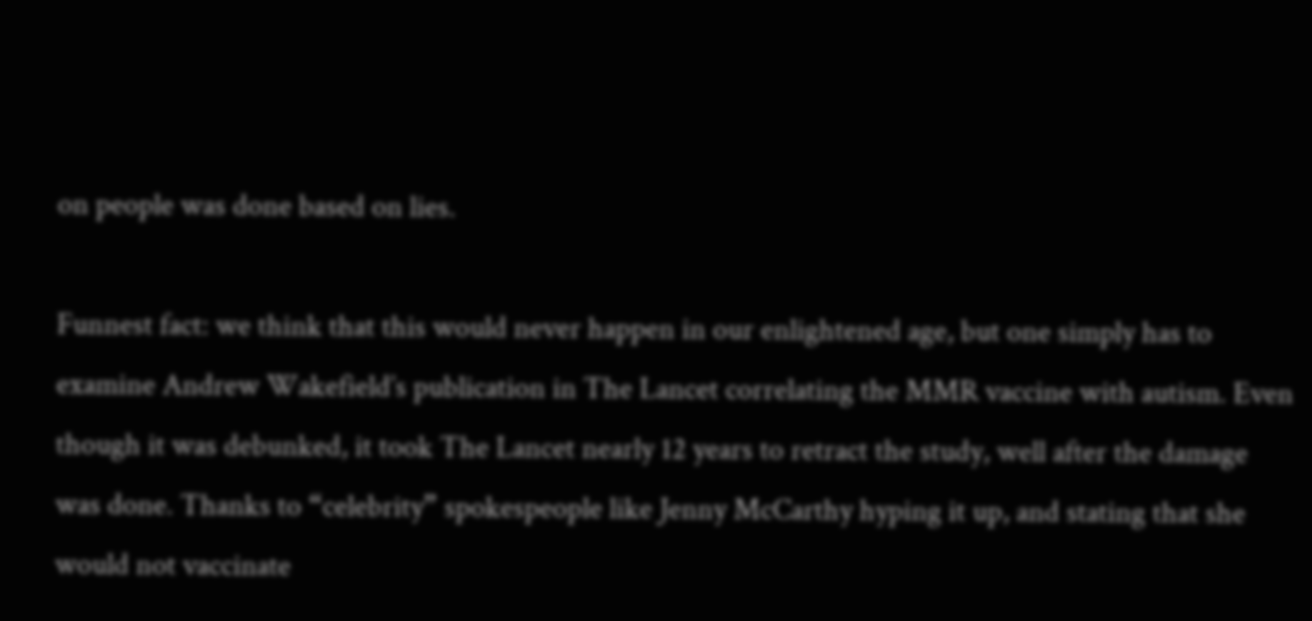on people was done based on lies.

Funnest fact: we think that this would never happen in our enlightened age, but one simply has to examine Andrew Wakefield’s publication in The Lancet correlating the MMR vaccine with autism. Even though it was debunked, it took The Lancet nearly 12 years to retract the study, well after the damage was done. Thanks to “celebrity” spokespeople like Jenny McCarthy hyping it up, and stating that she would not vaccinate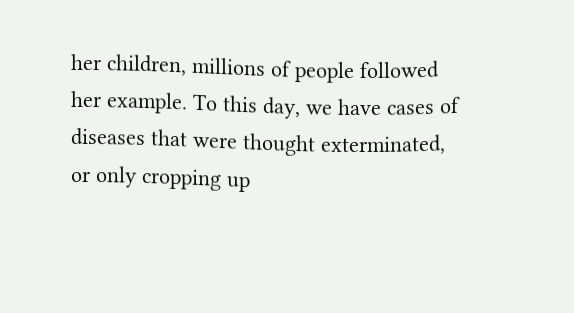her children, millions of people followed her example. To this day, we have cases of diseases that were thought exterminated, or only cropping up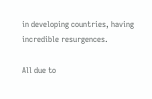in developing countries, having incredible resurgences.

All due to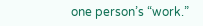one person’s “work.”